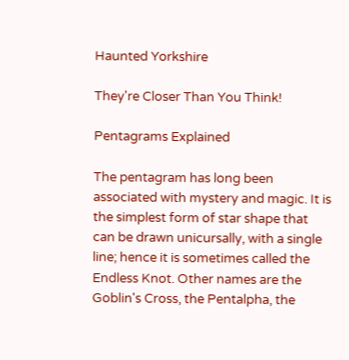Haunted Yorkshire

They're Closer Than You Think!

Pentagrams Explained

The pentagram has long been associated with mystery and magic. It is the simplest form of star shape that can be drawn unicursally, with a single line; hence it is sometimes called the Endless Knot. Other names are the Goblin's Cross, the Pentalpha, the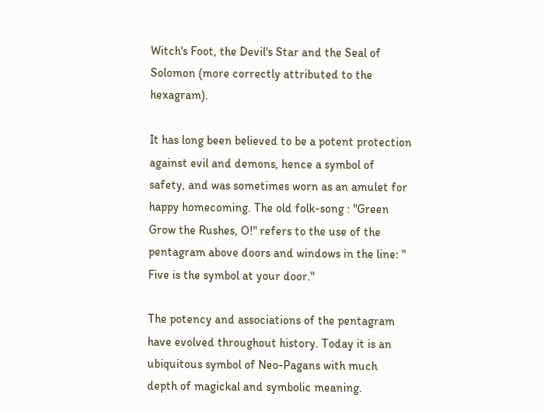Witch's Foot, the Devil's Star and the Seal of Solomon (more correctly attributed to the hexagram).

It has long been believed to be a potent protection against evil and demons, hence a symbol of safety, and was sometimes worn as an amulet for happy homecoming. The old folk-song : "Green Grow the Rushes, O!" refers to the use of the pentagram above doors and windows in the line: " Five is the symbol at your door."

The potency and associations of the pentagram have evolved throughout history. Today it is an ubiquitous symbol of Neo-Pagans with much depth of magickal and symbolic meaning.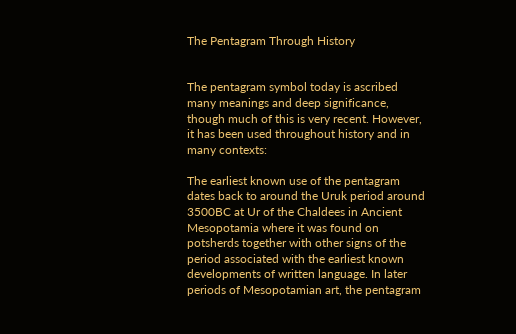The Pentagram Through History


The pentagram symbol today is ascribed many meanings and deep significance, though much of this is very recent. However, it has been used throughout history and in many contexts:

The earliest known use of the pentagram dates back to around the Uruk period around 3500BC at Ur of the Chaldees in Ancient Mesopotamia where it was found on potsherds together with other signs of the period associated with the earliest known developments of written language. In later periods of Mesopotamian art, the pentagram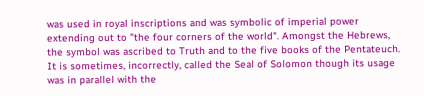was used in royal inscriptions and was symbolic of imperial power extending out to "the four corners of the world". Amongst the Hebrews, the symbol was ascribed to Truth and to the five books of the Pentateuch. It is sometimes, incorrectly, called the Seal of Solomon though its usage was in parallel with the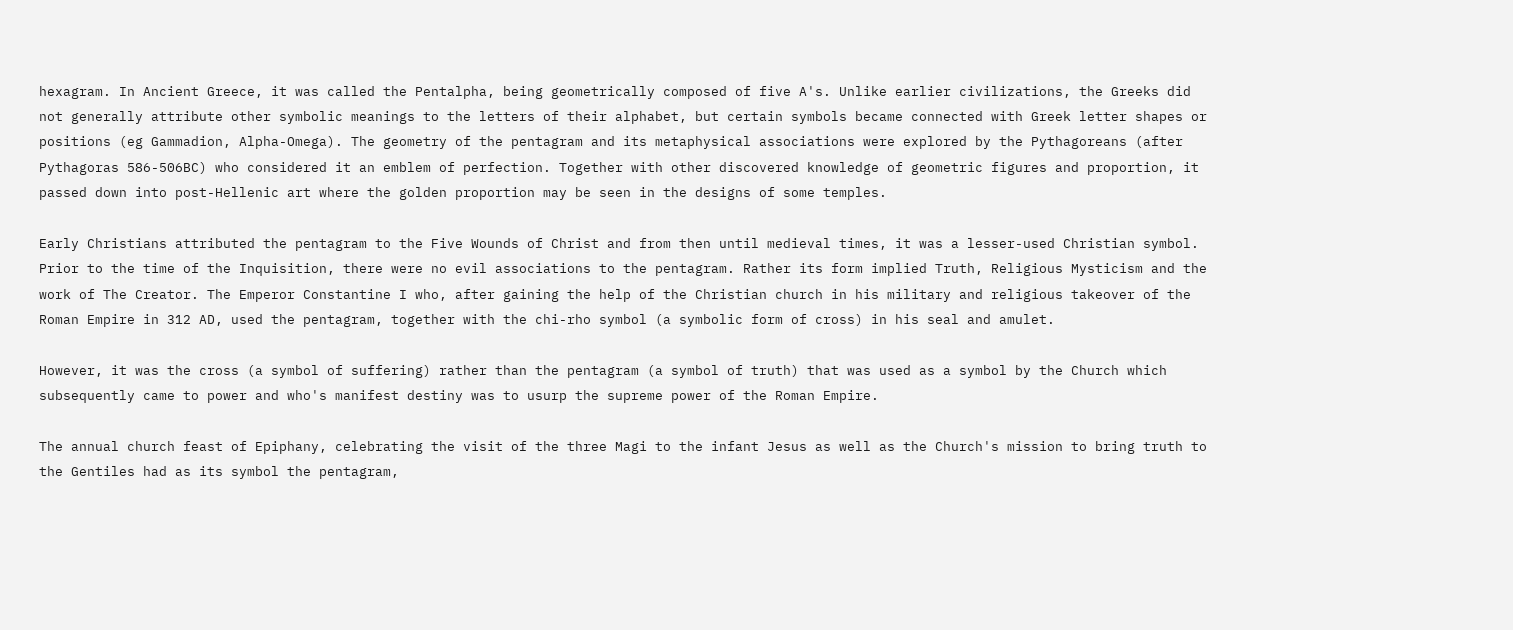hexagram. In Ancient Greece, it was called the Pentalpha, being geometrically composed of five A's. Unlike earlier civilizations, the Greeks did not generally attribute other symbolic meanings to the letters of their alphabet, but certain symbols became connected with Greek letter shapes or positions (eg Gammadion, Alpha-Omega). The geometry of the pentagram and its metaphysical associations were explored by the Pythagoreans (after Pythagoras 586-506BC) who considered it an emblem of perfection. Together with other discovered knowledge of geometric figures and proportion, it passed down into post-Hellenic art where the golden proportion may be seen in the designs of some temples.

Early Christians attributed the pentagram to the Five Wounds of Christ and from then until medieval times, it was a lesser-used Christian symbol. Prior to the time of the Inquisition, there were no evil associations to the pentagram. Rather its form implied Truth, Religious Mysticism and the work of The Creator. The Emperor Constantine I who, after gaining the help of the Christian church in his military and religious takeover of the Roman Empire in 312 AD, used the pentagram, together with the chi-rho symbol (a symbolic form of cross) in his seal and amulet.

However, it was the cross (a symbol of suffering) rather than the pentagram (a symbol of truth) that was used as a symbol by the Church which subsequently came to power and who's manifest destiny was to usurp the supreme power of the Roman Empire.

The annual church feast of Epiphany, celebrating the visit of the three Magi to the infant Jesus as well as the Church's mission to bring truth to the Gentiles had as its symbol the pentagram,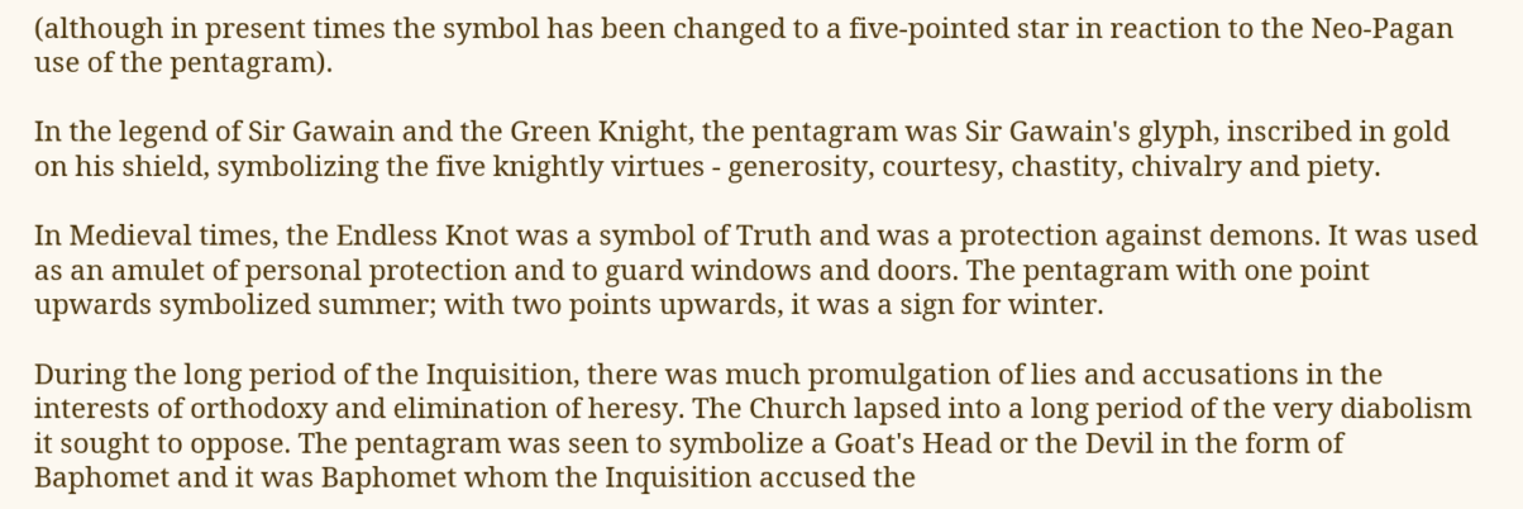(although in present times the symbol has been changed to a five-pointed star in reaction to the Neo-Pagan use of the pentagram).

In the legend of Sir Gawain and the Green Knight, the pentagram was Sir Gawain's glyph, inscribed in gold on his shield, symbolizing the five knightly virtues - generosity, courtesy, chastity, chivalry and piety.

In Medieval times, the Endless Knot was a symbol of Truth and was a protection against demons. It was used as an amulet of personal protection and to guard windows and doors. The pentagram with one point upwards symbolized summer; with two points upwards, it was a sign for winter.

During the long period of the Inquisition, there was much promulgation of lies and accusations in the interests of orthodoxy and elimination of heresy. The Church lapsed into a long period of the very diabolism it sought to oppose. The pentagram was seen to symbolize a Goat's Head or the Devil in the form of Baphomet and it was Baphomet whom the Inquisition accused the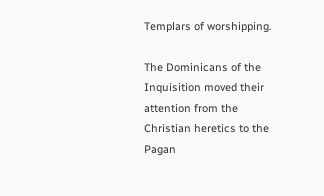Templars of worshipping.

The Dominicans of the Inquisition moved their attention from the Christian heretics to the Pagan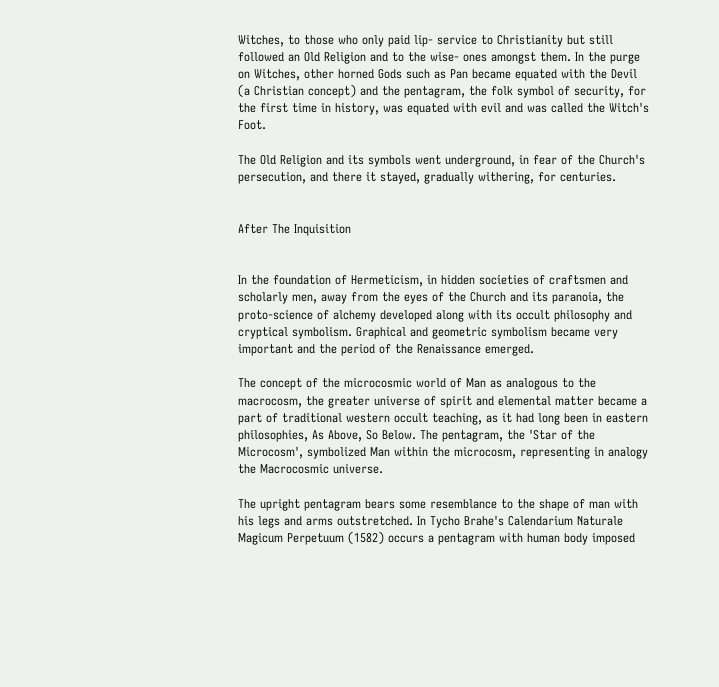Witches, to those who only paid lip- service to Christianity but still followed an Old Religion and to the wise- ones amongst them. In the purge on Witches, other horned Gods such as Pan became equated with the Devil (a Christian concept) and the pentagram, the folk symbol of security, for the first time in history, was equated with evil and was called the Witch's Foot.

The Old Religion and its symbols went underground, in fear of the Church's persecution, and there it stayed, gradually withering, for centuries.


After The Inquisition


In the foundation of Hermeticism, in hidden societies of craftsmen and scholarly men, away from the eyes of the Church and its paranoia, the proto-science of alchemy developed along with its occult philosophy and cryptical symbolism. Graphical and geometric symbolism became very important and the period of the Renaissance emerged.

The concept of the microcosmic world of Man as analogous to the macrocosm, the greater universe of spirit and elemental matter became a part of traditional western occult teaching, as it had long been in eastern philosophies, As Above, So Below. The pentagram, the 'Star of the Microcosm', symbolized Man within the microcosm, representing in analogy the Macrocosmic universe.

The upright pentagram bears some resemblance to the shape of man with his legs and arms outstretched. In Tycho Brahe's Calendarium Naturale Magicum Perpetuum (1582) occurs a pentagram with human body imposed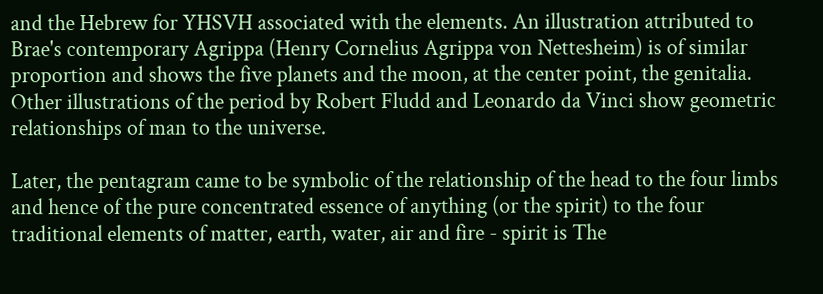and the Hebrew for YHSVH associated with the elements. An illustration attributed to Brae's contemporary Agrippa (Henry Cornelius Agrippa von Nettesheim) is of similar proportion and shows the five planets and the moon, at the center point, the genitalia. Other illustrations of the period by Robert Fludd and Leonardo da Vinci show geometric relationships of man to the universe.

Later, the pentagram came to be symbolic of the relationship of the head to the four limbs and hence of the pure concentrated essence of anything (or the spirit) to the four traditional elements of matter, earth, water, air and fire - spirit is The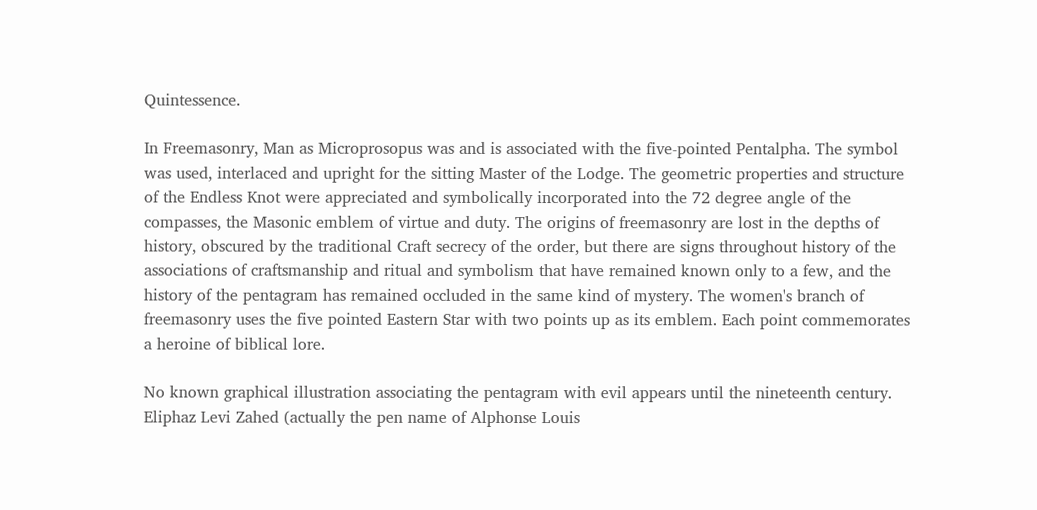Quintessence.

In Freemasonry, Man as Microprosopus was and is associated with the five-pointed Pentalpha. The symbol was used, interlaced and upright for the sitting Master of the Lodge. The geometric properties and structure of the Endless Knot were appreciated and symbolically incorporated into the 72 degree angle of the compasses, the Masonic emblem of virtue and duty. The origins of freemasonry are lost in the depths of history, obscured by the traditional Craft secrecy of the order, but there are signs throughout history of the associations of craftsmanship and ritual and symbolism that have remained known only to a few, and the history of the pentagram has remained occluded in the same kind of mystery. The women's branch of freemasonry uses the five pointed Eastern Star with two points up as its emblem. Each point commemorates a heroine of biblical lore.

No known graphical illustration associating the pentagram with evil appears until the nineteenth century. Eliphaz Levi Zahed (actually the pen name of Alphonse Louis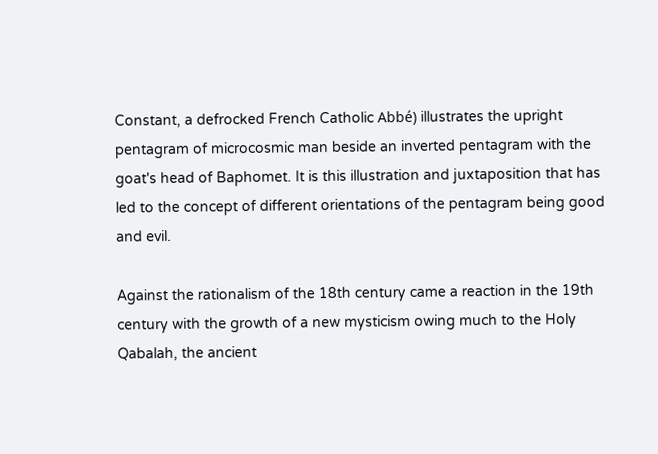Constant, a defrocked French Catholic Abbé) illustrates the upright pentagram of microcosmic man beside an inverted pentagram with the goat's head of Baphomet. It is this illustration and juxtaposition that has led to the concept of different orientations of the pentagram being good and evil.

Against the rationalism of the 18th century came a reaction in the 19th century with the growth of a new mysticism owing much to the Holy Qabalah, the ancient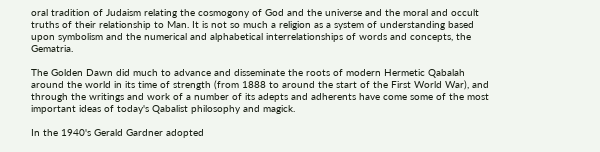oral tradition of Judaism relating the cosmogony of God and the universe and the moral and occult truths of their relationship to Man. It is not so much a religion as a system of understanding based upon symbolism and the numerical and alphabetical interrelationships of words and concepts, the Gematria.

The Golden Dawn did much to advance and disseminate the roots of modern Hermetic Qabalah around the world in its time of strength (from 1888 to around the start of the First World War), and through the writings and work of a number of its adepts and adherents have come some of the most important ideas of today's Qabalist philosophy and magick.

In the 1940's Gerald Gardner adopted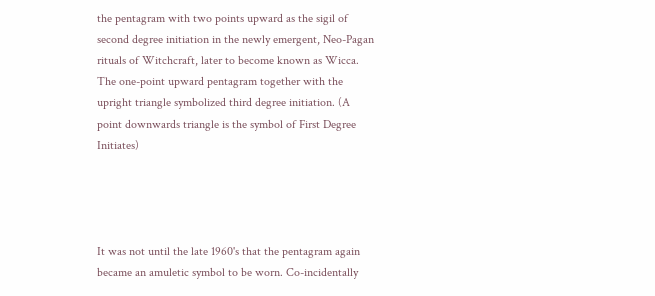the pentagram with two points upward as the sigil of second degree initiation in the newly emergent, Neo-Pagan rituals of Witchcraft, later to become known as Wicca. The one-point upward pentagram together with the upright triangle symbolized third degree initiation. (A point downwards triangle is the symbol of First Degree Initiates)




It was not until the late 1960's that the pentagram again became an amuletic symbol to be worn. Co-incidentally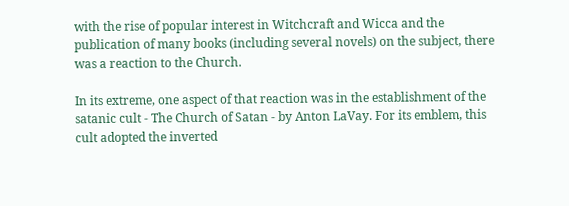with the rise of popular interest in Witchcraft and Wicca and the publication of many books (including several novels) on the subject, there was a reaction to the Church.

In its extreme, one aspect of that reaction was in the establishment of the satanic cult - The Church of Satan - by Anton LaVay. For its emblem, this cult adopted the inverted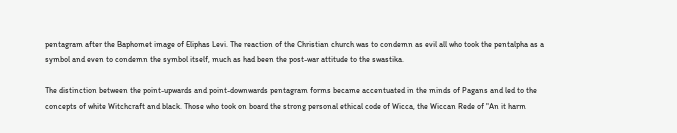pentagram after the Baphomet image of Eliphas Levi. The reaction of the Christian church was to condemn as evil all who took the pentalpha as a symbol and even to condemn the symbol itself, much as had been the post-war attitude to the swastika.

The distinction between the point-upwards and point-downwards pentagram forms became accentuated in the minds of Pagans and led to the concepts of white Witchcraft and black. Those who took on board the strong personal ethical code of Wicca, the Wiccan Rede of "An it harm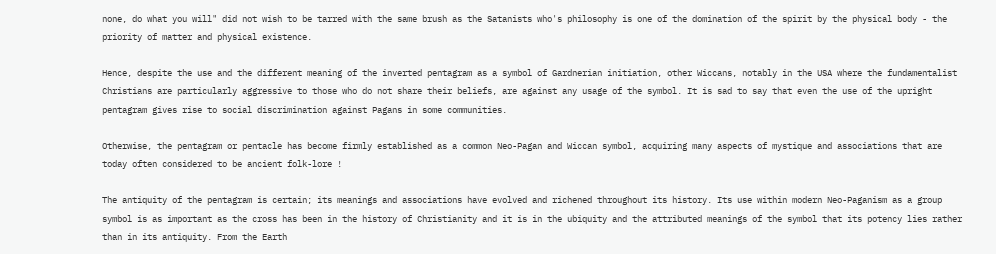none, do what you will" did not wish to be tarred with the same brush as the Satanists who's philosophy is one of the domination of the spirit by the physical body - the priority of matter and physical existence.

Hence, despite the use and the different meaning of the inverted pentagram as a symbol of Gardnerian initiation, other Wiccans, notably in the USA where the fundamentalist Christians are particularly aggressive to those who do not share their beliefs, are against any usage of the symbol. It is sad to say that even the use of the upright pentagram gives rise to social discrimination against Pagans in some communities.

Otherwise, the pentagram or pentacle has become firmly established as a common Neo-Pagan and Wiccan symbol, acquiring many aspects of mystique and associations that are today often considered to be ancient folk-lore !

The antiquity of the pentagram is certain; its meanings and associations have evolved and richened throughout its history. Its use within modern Neo-Paganism as a group symbol is as important as the cross has been in the history of Christianity and it is in the ubiquity and the attributed meanings of the symbol that its potency lies rather than in its antiquity. From the Earth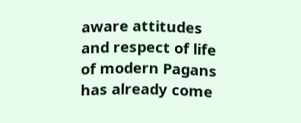aware attitudes and respect of life of modern Pagans has already come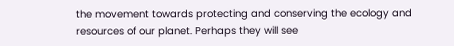the movement towards protecting and conserving the ecology and resources of our planet. Perhaps they will see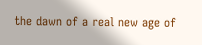the dawn of a real new age of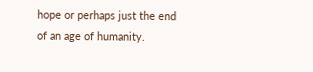hope or perhaps just the end of an age of humanity.